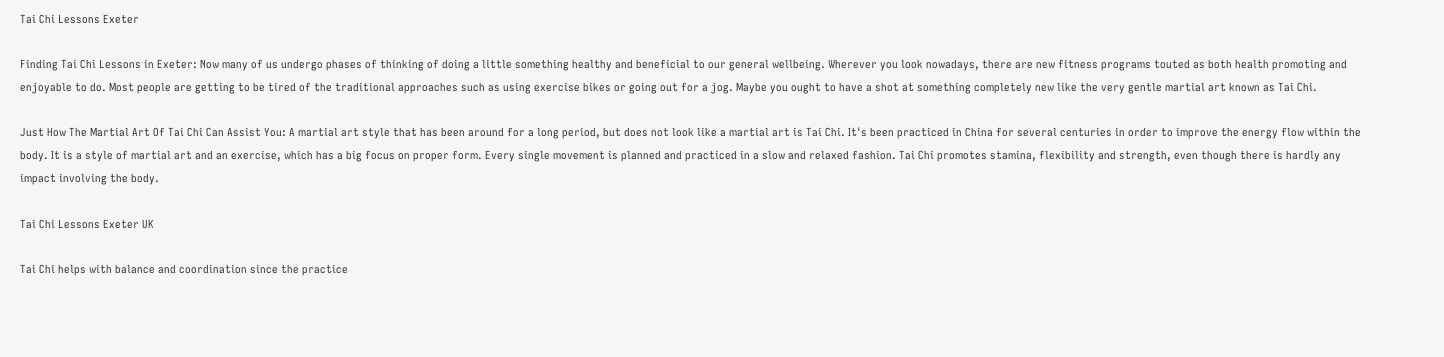Tai Chi Lessons Exeter

Finding Tai Chi Lessons in Exeter: Now many of us undergo phases of thinking of doing a little something healthy and beneficial to our general wellbeing. Wherever you look nowadays, there are new fitness programs touted as both health promoting and enjoyable to do. Most people are getting to be tired of the traditional approaches such as using exercise bikes or going out for a jog. Maybe you ought to have a shot at something completely new like the very gentle martial art known as Tai Chi.

Just How The Martial Art Of Tai Chi Can Assist You: A martial art style that has been around for a long period, but does not look like a martial art is Tai Chi. It's been practiced in China for several centuries in order to improve the energy flow within the body. It is a style of martial art and an exercise, which has a big focus on proper form. Every single movement is planned and practiced in a slow and relaxed fashion. Tai Chi promotes stamina, flexibility and strength, even though there is hardly any impact involving the body.

Tai Chi Lessons Exeter UK

Tai Chi helps with balance and coordination since the practice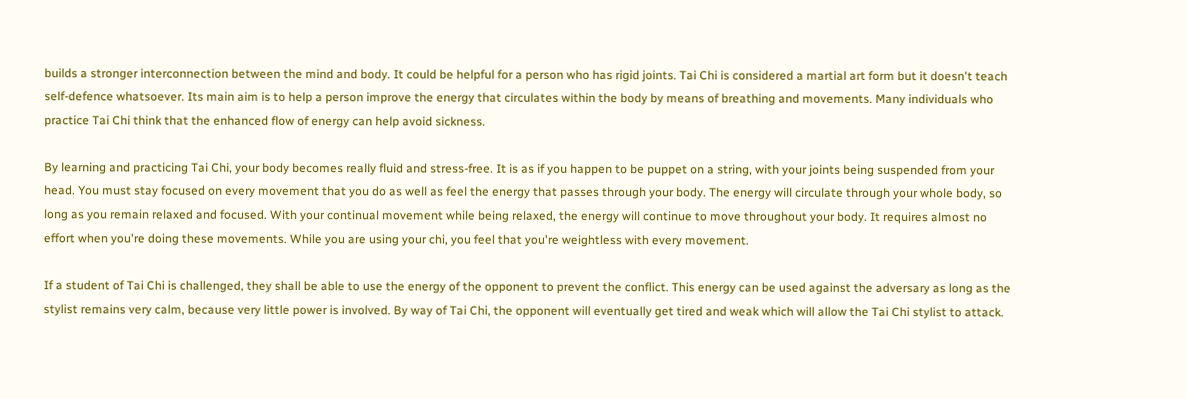builds a stronger interconnection between the mind and body. It could be helpful for a person who has rigid joints. Tai Chi is considered a martial art form but it doesn't teach self-defence whatsoever. Its main aim is to help a person improve the energy that circulates within the body by means of breathing and movements. Many individuals who practice Tai Chi think that the enhanced flow of energy can help avoid sickness.

By learning and practicing Tai Chi, your body becomes really fluid and stress-free. It is as if you happen to be puppet on a string, with your joints being suspended from your head. You must stay focused on every movement that you do as well as feel the energy that passes through your body. The energy will circulate through your whole body, so long as you remain relaxed and focused. With your continual movement while being relaxed, the energy will continue to move throughout your body. It requires almost no effort when you're doing these movements. While you are using your chi, you feel that you're weightless with every movement.

If a student of Tai Chi is challenged, they shall be able to use the energy of the opponent to prevent the conflict. This energy can be used against the adversary as long as the stylist remains very calm, because very little power is involved. By way of Tai Chi, the opponent will eventually get tired and weak which will allow the Tai Chi stylist to attack.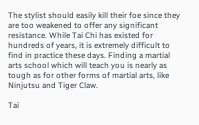The stylist should easily kill their foe since they are too weakened to offer any significant resistance. While Tai Chi has existed for hundreds of years, it is extremely difficult to find in practice these days. Finding a martial arts school which will teach you is nearly as tough as for other forms of martial arts, like Ninjutsu and Tiger Claw.

Tai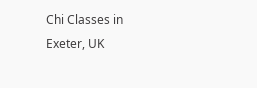Chi Classes in Exeter, UK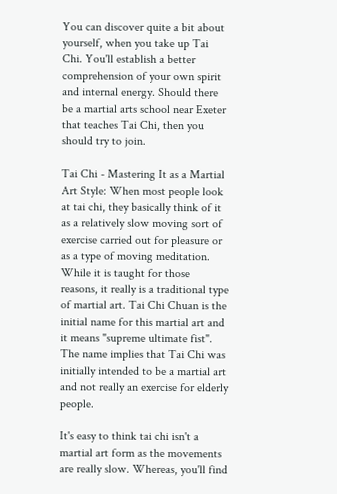You can discover quite a bit about yourself, when you take up Tai Chi. You'll establish a better comprehension of your own spirit and internal energy. Should there be a martial arts school near Exeter that teaches Tai Chi, then you should try to join.

Tai Chi - Mastering It as a Martial Art Style: When most people look at tai chi, they basically think of it as a relatively slow moving sort of exercise carried out for pleasure or as a type of moving meditation. While it is taught for those reasons, it really is a traditional type of martial art. Tai Chi Chuan is the initial name for this martial art and it means "supreme ultimate fist". The name implies that Tai Chi was initially intended to be a martial art and not really an exercise for elderly people.

It's easy to think tai chi isn't a martial art form as the movements are really slow. Whereas, you'll find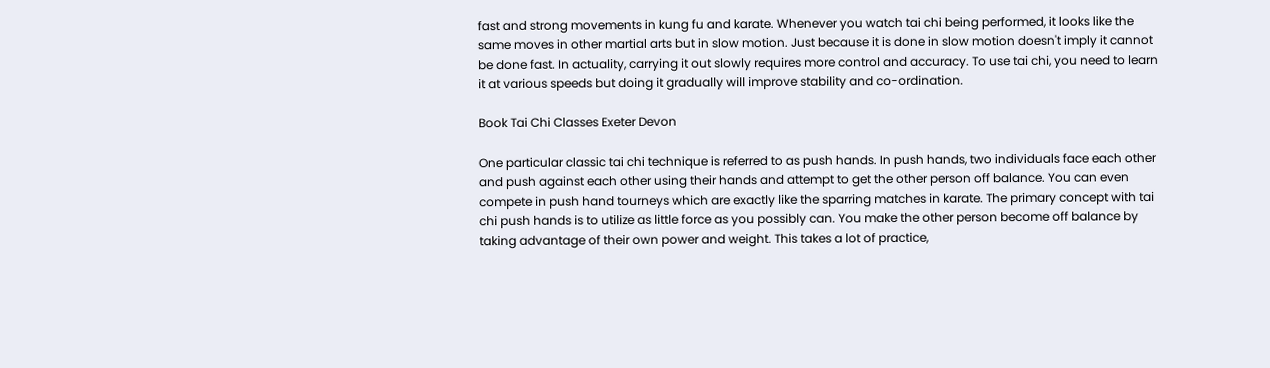fast and strong movements in kung fu and karate. Whenever you watch tai chi being performed, it looks like the same moves in other martial arts but in slow motion. Just because it is done in slow motion doesn't imply it cannot be done fast. In actuality, carrying it out slowly requires more control and accuracy. To use tai chi, you need to learn it at various speeds but doing it gradually will improve stability and co-ordination.

Book Tai Chi Classes Exeter Devon

One particular classic tai chi technique is referred to as push hands. In push hands, two individuals face each other and push against each other using their hands and attempt to get the other person off balance. You can even compete in push hand tourneys which are exactly like the sparring matches in karate. The primary concept with tai chi push hands is to utilize as little force as you possibly can. You make the other person become off balance by taking advantage of their own power and weight. This takes a lot of practice,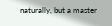naturally, but a master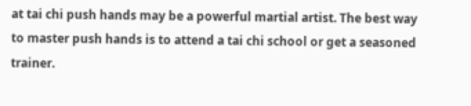at tai chi push hands may be a powerful martial artist. The best way to master push hands is to attend a tai chi school or get a seasoned trainer.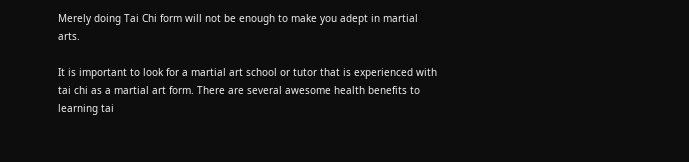Merely doing Tai Chi form will not be enough to make you adept in martial arts.

It is important to look for a martial art school or tutor that is experienced with tai chi as a martial art form. There are several awesome health benefits to learning tai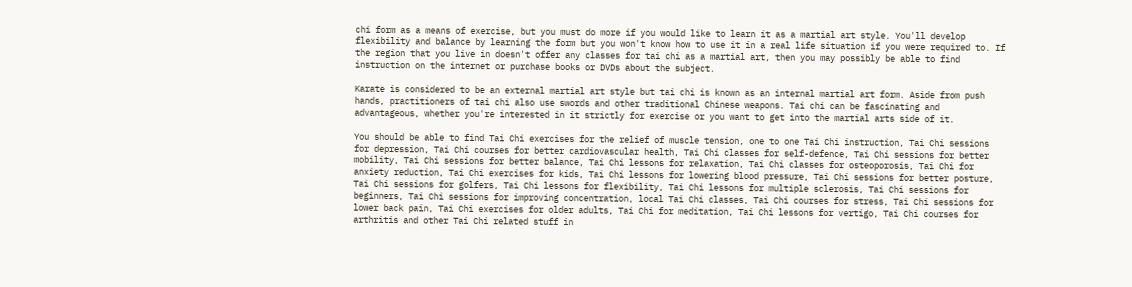chi form as a means of exercise, but you must do more if you would like to learn it as a martial art style. You'll develop flexibility and balance by learning the form but you won't know how to use it in a real life situation if you were required to. If the region that you live in doesn't offer any classes for tai chi as a martial art, then you may possibly be able to find instruction on the internet or purchase books or DVDs about the subject.

Karate is considered to be an external martial art style but tai chi is known as an internal martial art form. Aside from push hands, practitioners of tai chi also use swords and other traditional Chinese weapons. Tai chi can be fascinating and advantageous, whether you're interested in it strictly for exercise or you want to get into the martial arts side of it.

You should be able to find Tai Chi exercises for the relief of muscle tension, one to one Tai Chi instruction, Tai Chi sessions for depression, Tai Chi courses for better cardiovascular health, Tai Chi classes for self-defence, Tai Chi sessions for better mobility, Tai Chi sessions for better balance, Tai Chi lessons for relaxation, Tai Chi classes for osteoporosis, Tai Chi for anxiety reduction, Tai Chi exercises for kids, Tai Chi lessons for lowering blood pressure, Tai Chi sessions for better posture, Tai Chi sessions for golfers, Tai Chi lessons for flexibility, Tai Chi lessons for multiple sclerosis, Tai Chi sessions for beginners, Tai Chi sessions for improving concentration, local Tai Chi classes, Tai Chi courses for stress, Tai Chi sessions for lower back pain, Tai Chi exercises for older adults, Tai Chi for meditation, Tai Chi lessons for vertigo, Tai Chi courses for arthritis and other Tai Chi related stuff in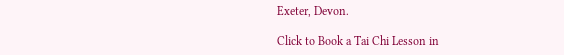Exeter, Devon.

Click to Book a Tai Chi Lesson in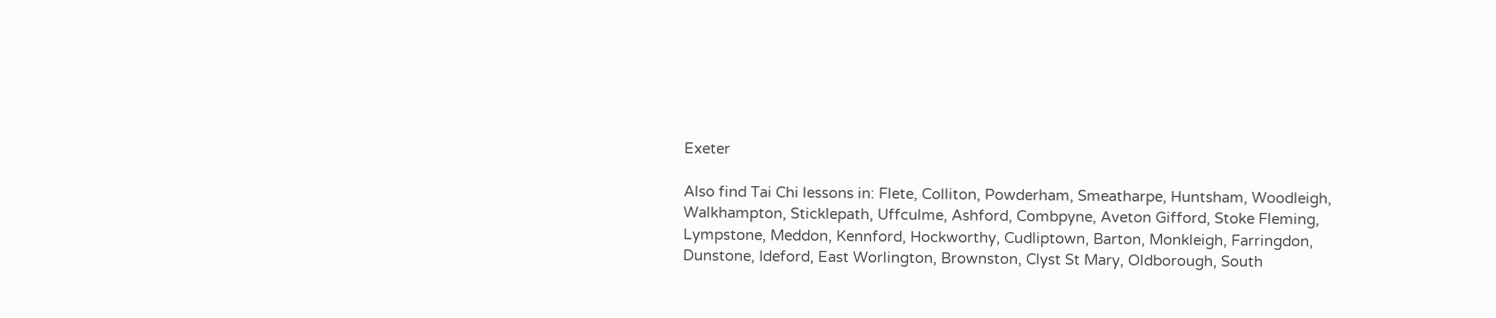Exeter

Also find Tai Chi lessons in: Flete, Colliton, Powderham, Smeatharpe, Huntsham, Woodleigh, Walkhampton, Sticklepath, Uffculme, Ashford, Combpyne, Aveton Gifford, Stoke Fleming, Lympstone, Meddon, Kennford, Hockworthy, Cudliptown, Barton, Monkleigh, Farringdon, Dunstone, Ideford, East Worlington, Brownston, Clyst St Mary, Oldborough, South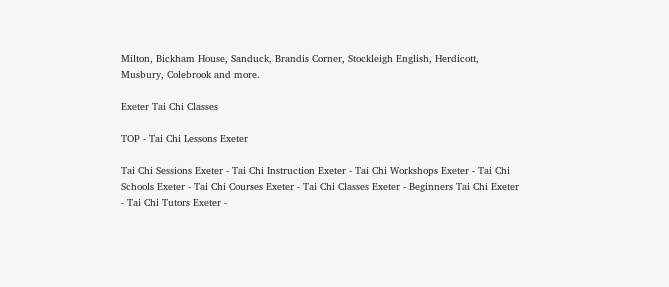Milton, Bickham House, Sanduck, Brandis Corner, Stockleigh English, Herdicott, Musbury, Colebrook and more.

Exeter Tai Chi Classes

TOP - Tai Chi Lessons Exeter

Tai Chi Sessions Exeter - Tai Chi Instruction Exeter - Tai Chi Workshops Exeter - Tai Chi Schools Exeter - Tai Chi Courses Exeter - Tai Chi Classes Exeter - Beginners Tai Chi Exeter - Tai Chi Tutors Exeter -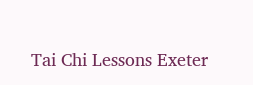Tai Chi Lessons Exeter